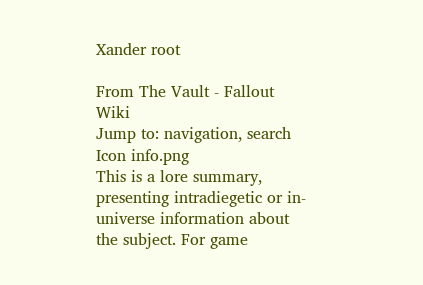Xander root

From The Vault - Fallout Wiki
Jump to: navigation, search
Icon info.png
This is a lore summary, presenting intradiegetic or in-universe information about the subject. For game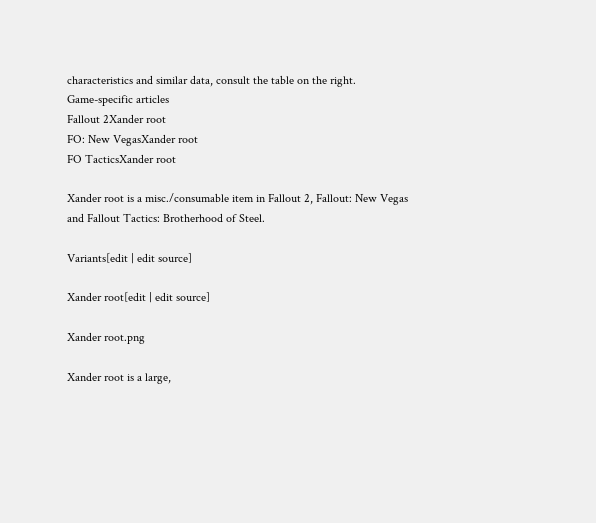characteristics and similar data, consult the table on the right.
Game-specific articles
Fallout 2Xander root
FO: New VegasXander root
FO TacticsXander root

Xander root is a misc./consumable item in Fallout 2, Fallout: New Vegas and Fallout Tactics: Brotherhood of Steel.

Variants[edit | edit source]

Xander root[edit | edit source]

Xander root.png

Xander root is a large,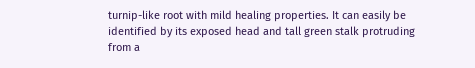turnip-like root with mild healing properties. It can easily be identified by its exposed head and tall green stalk protruding from a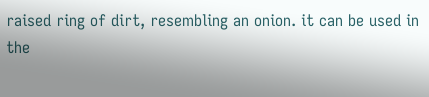raised ring of dirt, resembling an onion. it can be used in the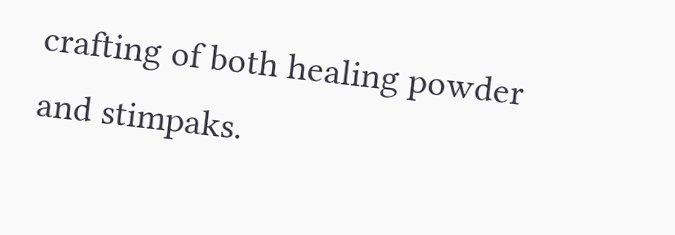crafting of both healing powder and stimpaks.